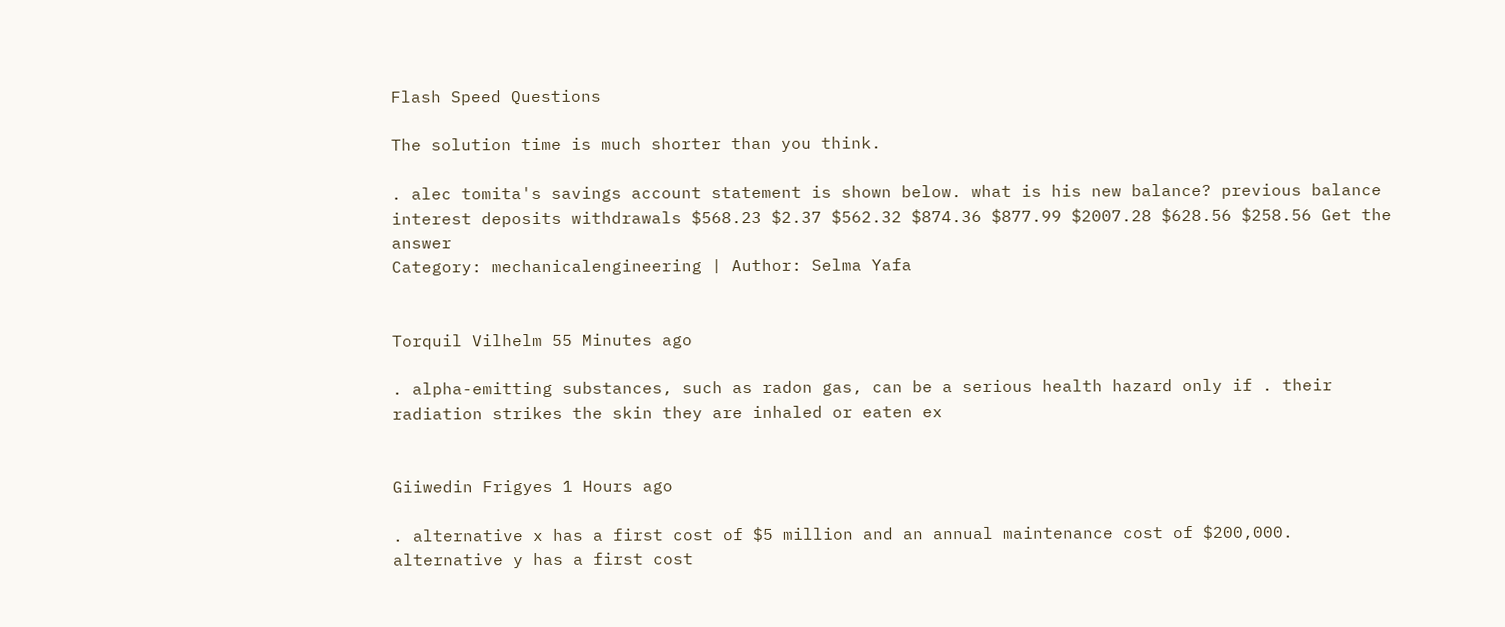Flash Speed Questions

The solution time is much shorter than you think.

. alec tomita's savings account statement is shown below. what is his new balance? previous balance interest deposits withdrawals $568.23 $2.37 $562.32 $874.36 $877.99 $2007.28 $628.56 $258.56 Get the answer
Category: mechanicalengineering | Author: Selma Yafa


Torquil Vilhelm 55 Minutes ago

. alpha-emitting substances, such as radon gas, can be a serious health hazard only if . their radiation strikes the skin they are inhaled or eaten ex


Giiwedin Frigyes 1 Hours ago

. alternative x has a first cost of $5 million and an annual maintenance cost of $200,000. alternative y has a first cost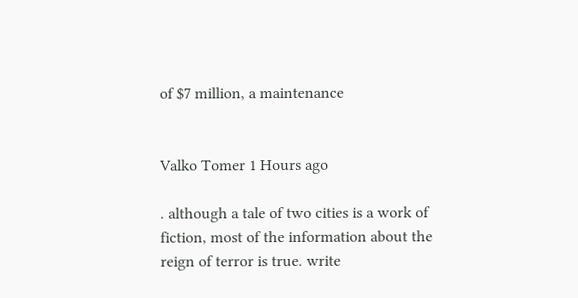of $7 million, a maintenance


Valko Tomer 1 Hours ago

. although a tale of two cities is a work of fiction, most of the information about the reign of terror is true. write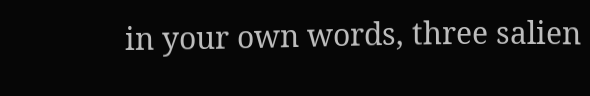in your own words, three salien